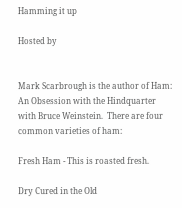Hamming it up

Hosted by


Mark Scarbrough is the author of Ham: An Obsession with the Hindquarter with Bruce Weinstein.  There are four common varieties of ham:

Fresh Ham - This is roasted fresh.

Dry Cured in the Old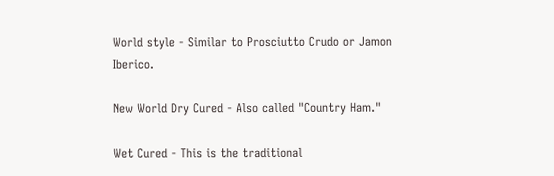World style - Similar to Prosciutto Crudo or Jamon Iberico.

New World Dry Cured - Also called "Country Ham."

Wet Cured - This is the traditional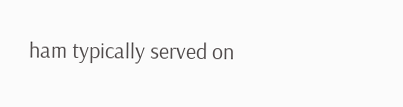ham typically served on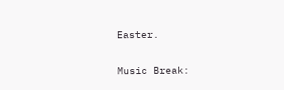Easter.


Music Break: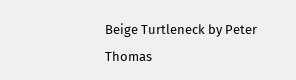Beige Turtleneck by Peter Thomas